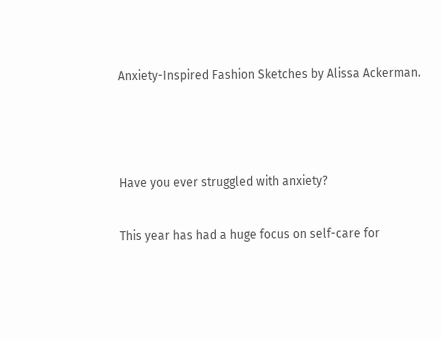Anxiety-Inspired Fashion Sketches by Alissa Ackerman.



Have you ever struggled with anxiety?

This year has had a huge focus on self-care for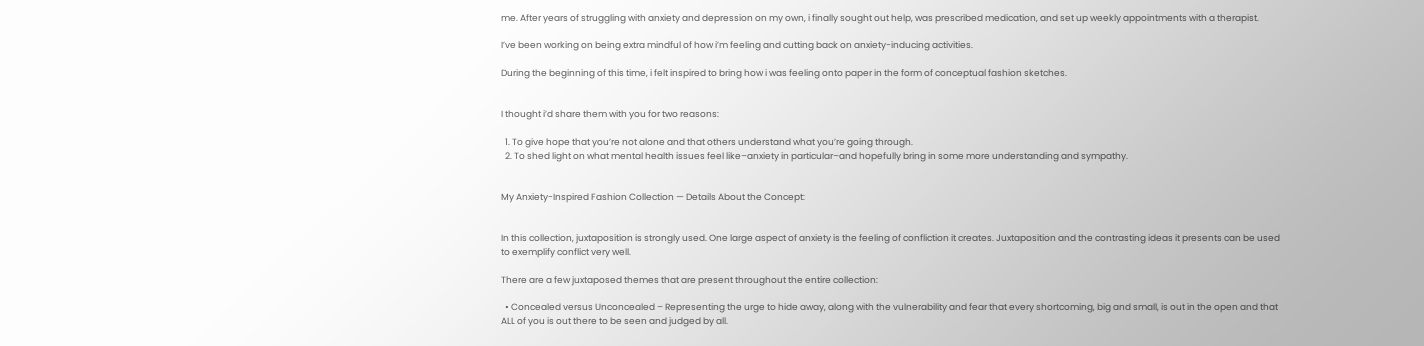me. After years of struggling with anxiety and depression on my own, i finally sought out help, was prescribed medication, and set up weekly appointments with a therapist.

I’ve been working on being extra mindful of how i’m feeling and cutting back on anxiety-inducing activities.

During the beginning of this time, i felt inspired to bring how i was feeling onto paper in the form of conceptual fashion sketches.


I thought i’d share them with you for two reasons:

  1. To give hope that you’re not alone and that others understand what you’re going through.
  2. To shed light on what mental health issues feel like–anxiety in particular–and hopefully bring in some more understanding and sympathy.


My Anxiety-Inspired Fashion Collection — Details About the Concept:


In this collection, juxtaposition is strongly used. One large aspect of anxiety is the feeling of confliction it creates. Juxtaposition and the contrasting ideas it presents can be used to exemplify conflict very well.

There are a few juxtaposed themes that are present throughout the entire collection:

  • Concealed versus Unconcealed – Representing the urge to hide away, along with the vulnerability and fear that every shortcoming, big and small, is out in the open and that ALL of you is out there to be seen and judged by all.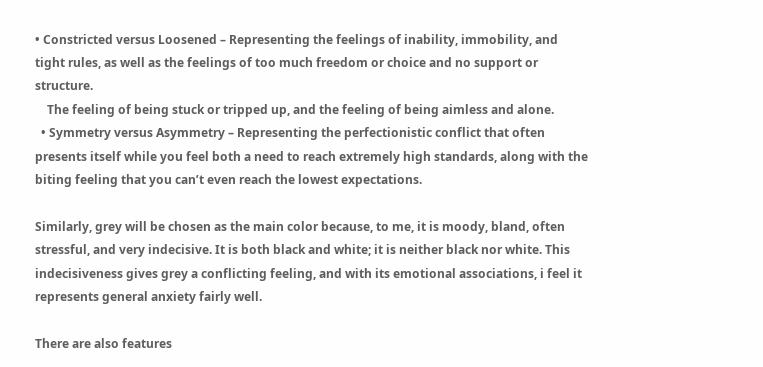• Constricted versus Loosened – Representing the feelings of inability, immobility, and tight rules, as well as the feelings of too much freedom or choice and no support or structure.
    The feeling of being stuck or tripped up, and the feeling of being aimless and alone.
  • Symmetry versus Asymmetry – Representing the perfectionistic conflict that often presents itself while you feel both a need to reach extremely high standards, along with the biting feeling that you can’t even reach the lowest expectations.

Similarly, grey will be chosen as the main color because, to me, it is moody, bland, often stressful, and very indecisive. It is both black and white; it is neither black nor white. This indecisiveness gives grey a conflicting feeling, and with its emotional associations, i feel it represents general anxiety fairly well.

There are also features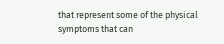that represent some of the physical symptoms that can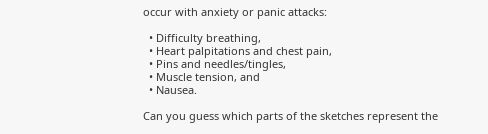occur with anxiety or panic attacks:

  • Difficulty breathing,
  • Heart palpitations and chest pain,
  • Pins and needles/tingles,
  • Muscle tension, and
  • Nausea.

Can you guess which parts of the sketches represent the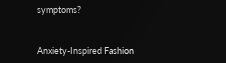symptoms?


Anxiety-Inspired Fashion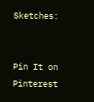Sketches:


Pin It on Pinterest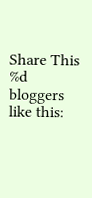Share This
%d bloggers like this: